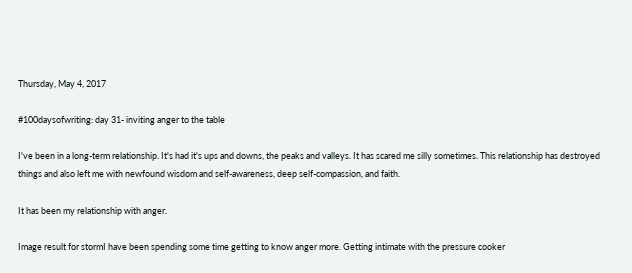Thursday, May 4, 2017

#100daysofwriting: day 31- inviting anger to the table

I've been in a long-term relationship. It's had it's ups and downs, the peaks and valleys. It has scared me silly sometimes. This relationship has destroyed things and also left me with newfound wisdom and self-awareness, deep self-compassion, and faith.

It has been my relationship with anger.

Image result for stormI have been spending some time getting to know anger more. Getting intimate with the pressure cooker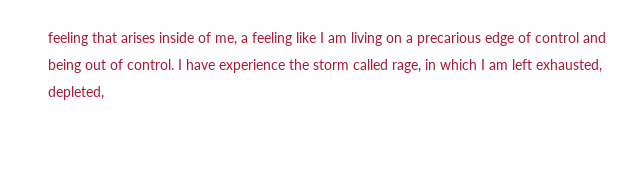feeling that arises inside of me, a feeling like I am living on a precarious edge of control and being out of control. I have experience the storm called rage, in which I am left exhausted, depleted,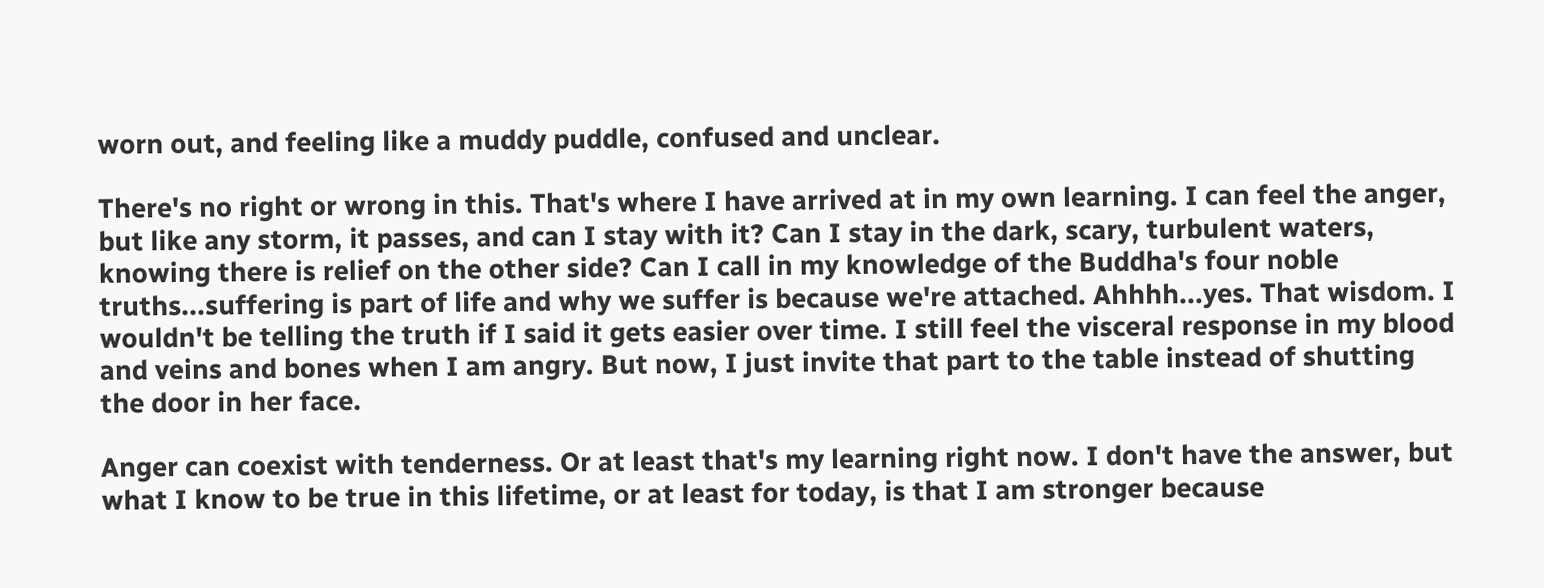worn out, and feeling like a muddy puddle, confused and unclear.

There's no right or wrong in this. That's where I have arrived at in my own learning. I can feel the anger, but like any storm, it passes, and can I stay with it? Can I stay in the dark, scary, turbulent waters, knowing there is relief on the other side? Can I call in my knowledge of the Buddha's four noble truths...suffering is part of life and why we suffer is because we're attached. Ahhhh...yes. That wisdom. I wouldn't be telling the truth if I said it gets easier over time. I still feel the visceral response in my blood and veins and bones when I am angry. But now, I just invite that part to the table instead of shutting the door in her face.

Anger can coexist with tenderness. Or at least that's my learning right now. I don't have the answer, but what I know to be true in this lifetime, or at least for today, is that I am stronger because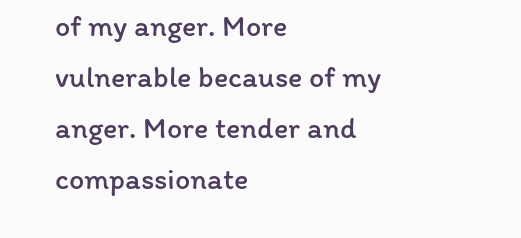of my anger. More vulnerable because of my anger. More tender and compassionate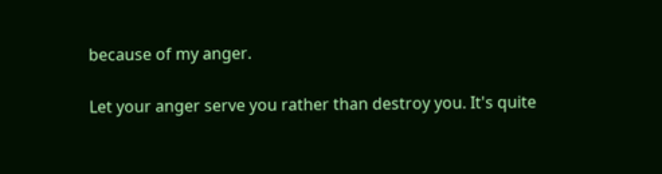because of my anger.

Let your anger serve you rather than destroy you. It's quite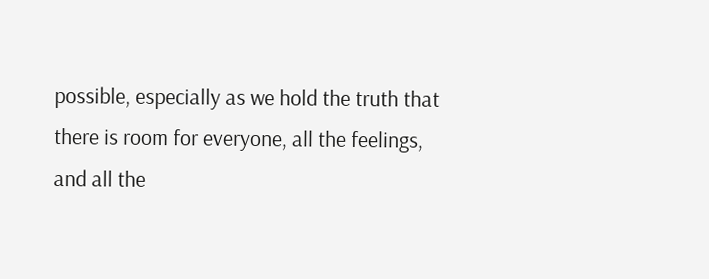possible, especially as we hold the truth that there is room for everyone, all the feelings, and all the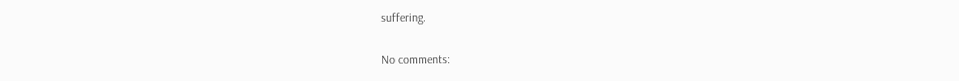suffering.

No comments: